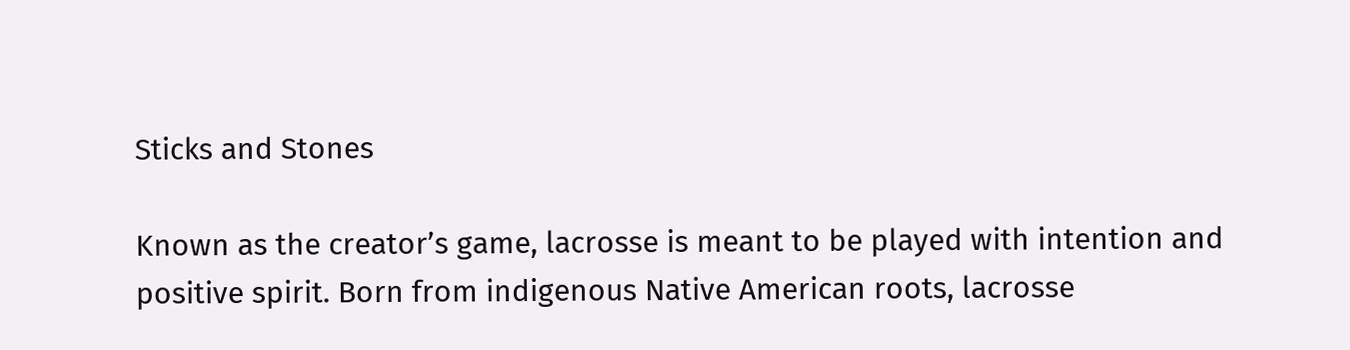Sticks and Stones

Known as the creator’s game, lacrosse is meant to be played with intention and positive spirit. Born from indigenous Native American roots, lacrosse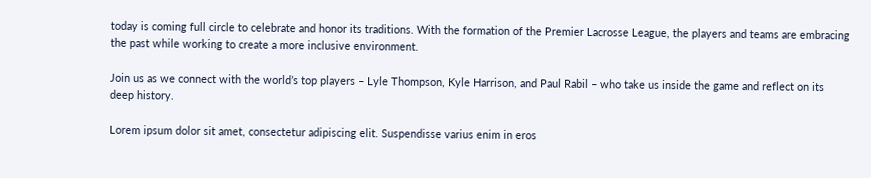today is coming full circle to celebrate and honor its traditions. With the formation of the Premier Lacrosse League, the players and teams are embracing the past while working to create a more inclusive environment.

Join us as we connect with the world’s top players – Lyle Thompson, Kyle Harrison, and Paul Rabil – who take us inside the game and reflect on its deep history.

Lorem ipsum dolor sit amet, consectetur adipiscing elit. Suspendisse varius enim in eros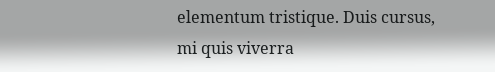elementum tristique. Duis cursus, mi quis viverra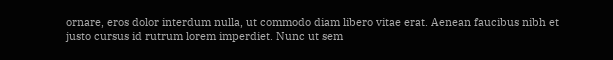ornare, eros dolor interdum nulla, ut commodo diam libero vitae erat. Aenean faucibus nibh et justo cursus id rutrum lorem imperdiet. Nunc ut sem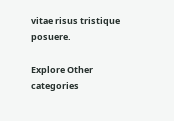vitae risus tristique posuere.

Explore Other categories